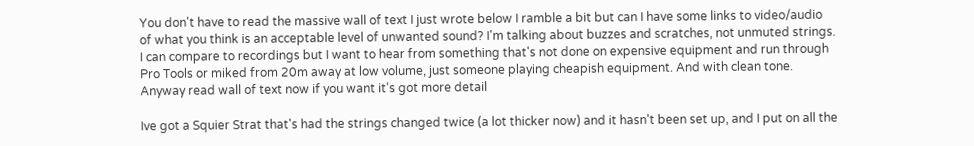You don't have to read the massive wall of text I just wrote below I ramble a bit but can I have some links to video/audio of what you think is an acceptable level of unwanted sound? I'm talking about buzzes and scratches, not unmuted strings. I can compare to recordings but I want to hear from something that's not done on expensive equipment and run through Pro Tools or miked from 20m away at low volume, just someone playing cheapish equipment. And with clean tone. Anyway read wall of text now if you want it's got more detail

Ive got a Squier Strat that's had the strings changed twice (a lot thicker now) and it hasn't been set up, and I put on all the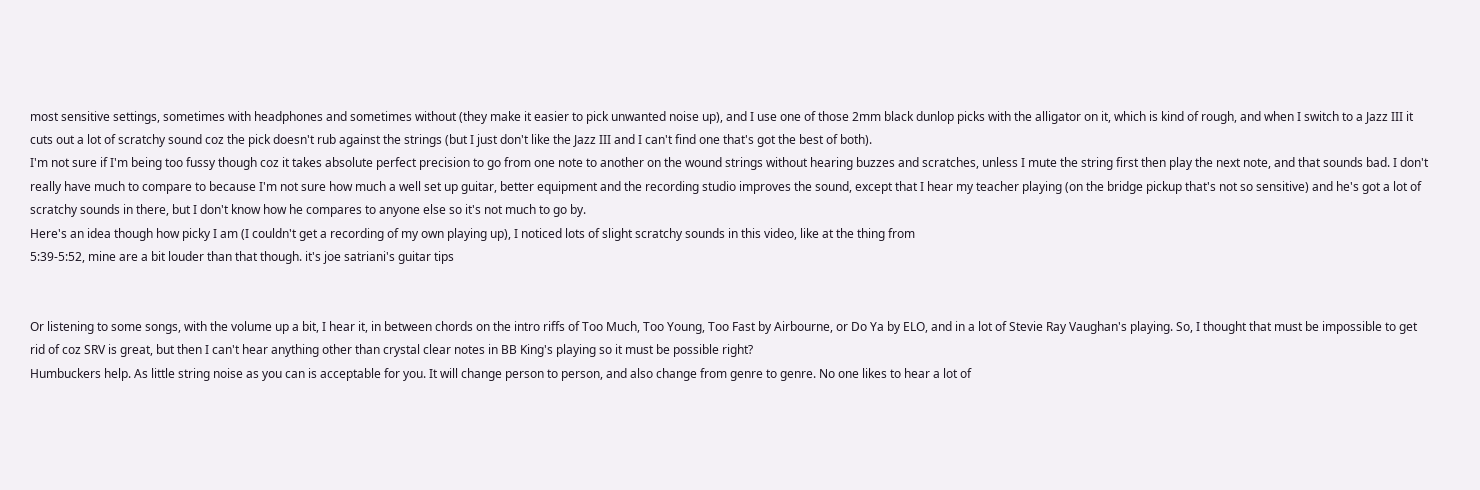most sensitive settings, sometimes with headphones and sometimes without (they make it easier to pick unwanted noise up), and I use one of those 2mm black dunlop picks with the alligator on it, which is kind of rough, and when I switch to a Jazz III it cuts out a lot of scratchy sound coz the pick doesn't rub against the strings (but I just don't like the Jazz III and I can't find one that's got the best of both).
I'm not sure if I'm being too fussy though coz it takes absolute perfect precision to go from one note to another on the wound strings without hearing buzzes and scratches, unless I mute the string first then play the next note, and that sounds bad. I don't really have much to compare to because I'm not sure how much a well set up guitar, better equipment and the recording studio improves the sound, except that I hear my teacher playing (on the bridge pickup that's not so sensitive) and he's got a lot of scratchy sounds in there, but I don't know how he compares to anyone else so it's not much to go by.
Here's an idea though how picky I am (I couldn't get a recording of my own playing up), I noticed lots of slight scratchy sounds in this video, like at the thing from
5:39-5:52, mine are a bit louder than that though. it's joe satriani's guitar tips


Or listening to some songs, with the volume up a bit, I hear it, in between chords on the intro riffs of Too Much, Too Young, Too Fast by Airbourne, or Do Ya by ELO, and in a lot of Stevie Ray Vaughan's playing. So, I thought that must be impossible to get rid of coz SRV is great, but then I can't hear anything other than crystal clear notes in BB King's playing so it must be possible right?
Humbuckers help. As little string noise as you can is acceptable for you. It will change person to person, and also change from genre to genre. No one likes to hear a lot of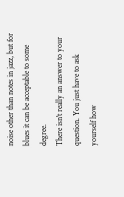noise other than notes in jazz, but for blues it can be acceptable to some degree.
There isn't really an answer to your question. You just have to ask yourself how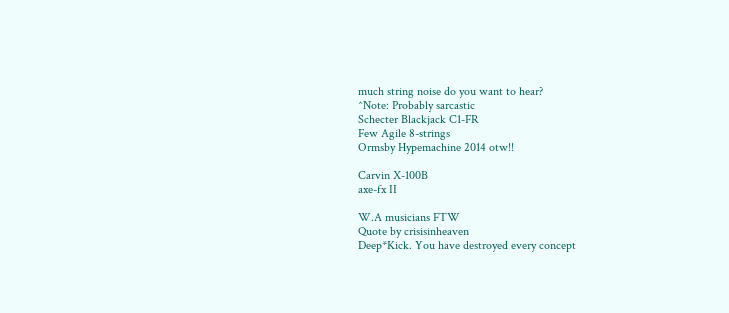much string noise do you want to hear?
^Note: Probably sarcastic
Schecter Blackjack C1-FR
Few Agile 8-strings
Ormsby Hypemachine 2014 otw!!

Carvin X-100B
axe-fx II

W.A musicians FTW
Quote by crisisinheaven
Deep*Kick. You have destroyed every concept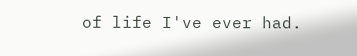of life I've ever had.